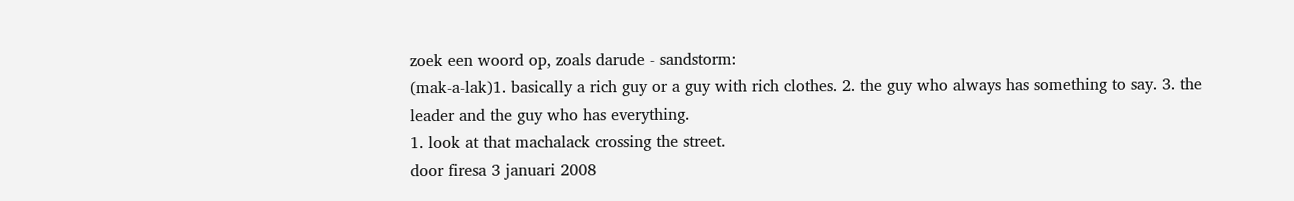zoek een woord op, zoals darude - sandstorm:
(mak-a-lak)1. basically a rich guy or a guy with rich clothes. 2. the guy who always has something to say. 3. the leader and the guy who has everything.
1. look at that machalack crossing the street.
door firesa 3 januari 2008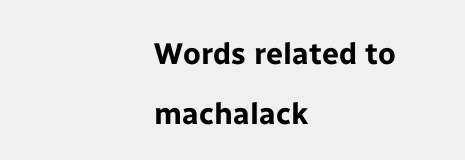Words related to machalack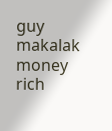guy makalak money rich